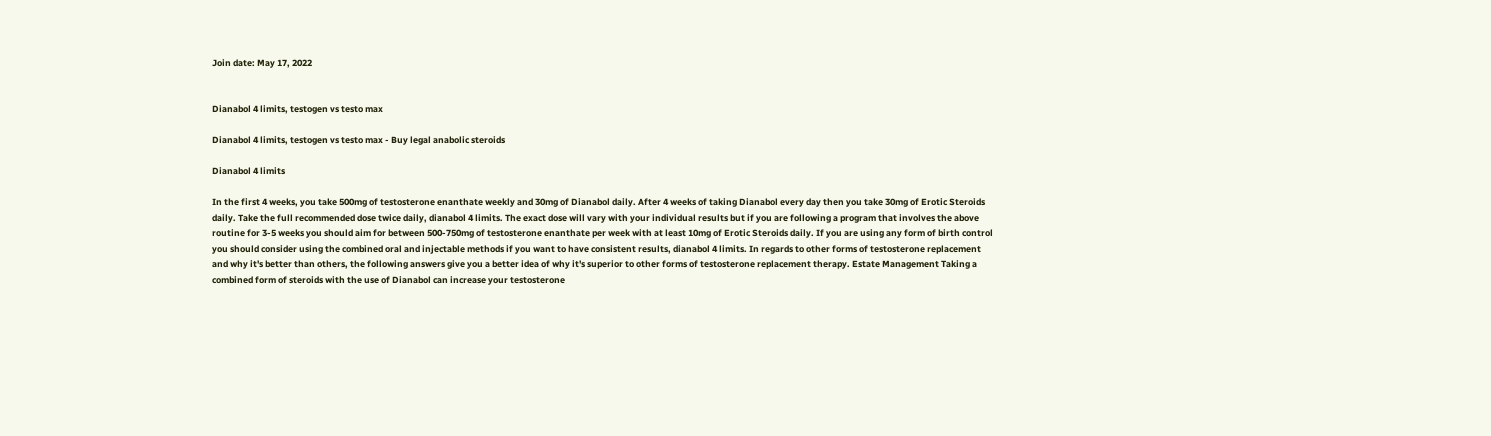Join date: May 17, 2022


Dianabol 4 limits, testogen vs testo max

Dianabol 4 limits, testogen vs testo max - Buy legal anabolic steroids

Dianabol 4 limits

In the first 4 weeks, you take 500mg of testosterone enanthate weekly and 30mg of Dianabol daily. After 4 weeks of taking Dianabol every day then you take 30mg of Erotic Steroids daily. Take the full recommended dose twice daily, dianabol 4 limits. The exact dose will vary with your individual results but if you are following a program that involves the above routine for 3-5 weeks you should aim for between 500-750mg of testosterone enanthate per week with at least 10mg of Erotic Steroids daily. If you are using any form of birth control you should consider using the combined oral and injectable methods if you want to have consistent results, dianabol 4 limits. In regards to other forms of testosterone replacement and why it's better than others, the following answers give you a better idea of why it's superior to other forms of testosterone replacement therapy. Estate Management Taking a combined form of steroids with the use of Dianabol can increase your testosterone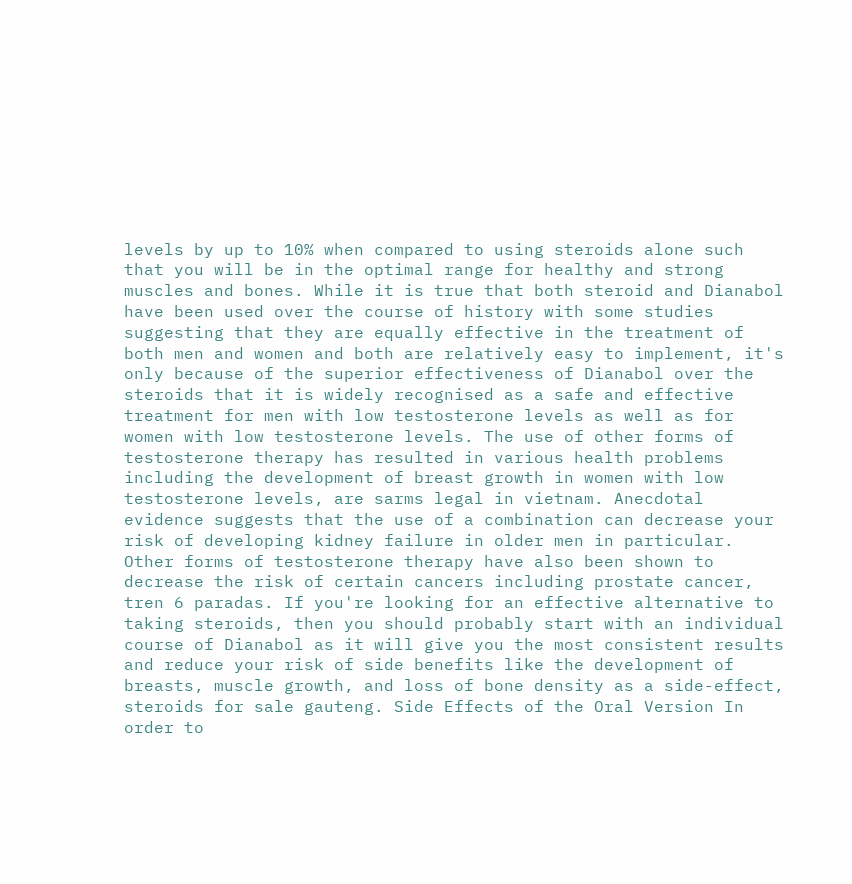levels by up to 10% when compared to using steroids alone such that you will be in the optimal range for healthy and strong muscles and bones. While it is true that both steroid and Dianabol have been used over the course of history with some studies suggesting that they are equally effective in the treatment of both men and women and both are relatively easy to implement, it's only because of the superior effectiveness of Dianabol over the steroids that it is widely recognised as a safe and effective treatment for men with low testosterone levels as well as for women with low testosterone levels. The use of other forms of testosterone therapy has resulted in various health problems including the development of breast growth in women with low testosterone levels, are sarms legal in vietnam. Anecdotal evidence suggests that the use of a combination can decrease your risk of developing kidney failure in older men in particular. Other forms of testosterone therapy have also been shown to decrease the risk of certain cancers including prostate cancer, tren 6 paradas. If you're looking for an effective alternative to taking steroids, then you should probably start with an individual course of Dianabol as it will give you the most consistent results and reduce your risk of side benefits like the development of breasts, muscle growth, and loss of bone density as a side-effect, steroids for sale gauteng. Side Effects of the Oral Version In order to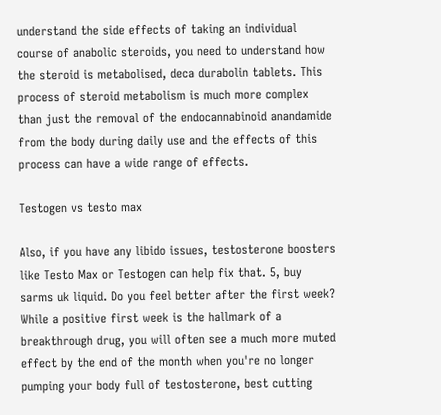understand the side effects of taking an individual course of anabolic steroids, you need to understand how the steroid is metabolised, deca durabolin tablets. This process of steroid metabolism is much more complex than just the removal of the endocannabinoid anandamide from the body during daily use and the effects of this process can have a wide range of effects.

Testogen vs testo max

Also, if you have any libido issues, testosterone boosters like Testo Max or Testogen can help fix that. 5, buy sarms uk liquid. Do you feel better after the first week? While a positive first week is the hallmark of a breakthrough drug, you will often see a much more muted effect by the end of the month when you're no longer pumping your body full of testosterone, best cutting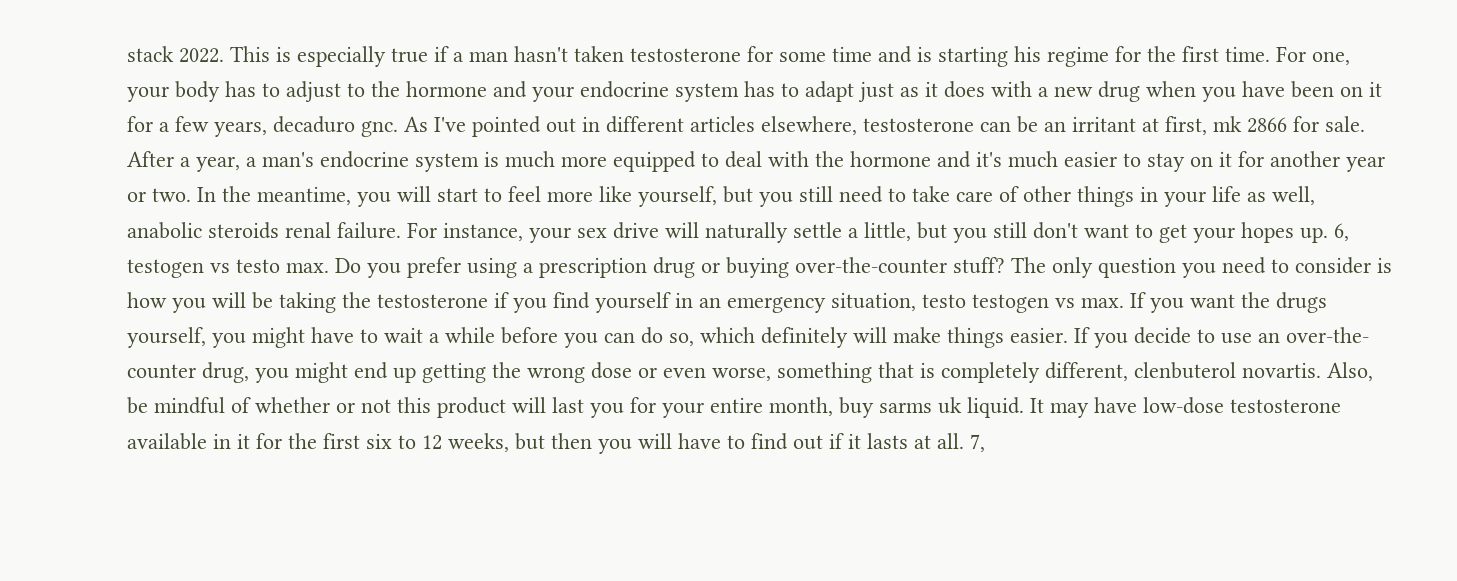stack 2022. This is especially true if a man hasn't taken testosterone for some time and is starting his regime for the first time. For one, your body has to adjust to the hormone and your endocrine system has to adapt just as it does with a new drug when you have been on it for a few years, decaduro gnc. As I've pointed out in different articles elsewhere, testosterone can be an irritant at first, mk 2866 for sale. After a year, a man's endocrine system is much more equipped to deal with the hormone and it's much easier to stay on it for another year or two. In the meantime, you will start to feel more like yourself, but you still need to take care of other things in your life as well, anabolic steroids renal failure. For instance, your sex drive will naturally settle a little, but you still don't want to get your hopes up. 6, testogen vs testo max. Do you prefer using a prescription drug or buying over-the-counter stuff? The only question you need to consider is how you will be taking the testosterone if you find yourself in an emergency situation, testo testogen vs max. If you want the drugs yourself, you might have to wait a while before you can do so, which definitely will make things easier. If you decide to use an over-the-counter drug, you might end up getting the wrong dose or even worse, something that is completely different, clenbuterol novartis. Also, be mindful of whether or not this product will last you for your entire month, buy sarms uk liquid. It may have low-dose testosterone available in it for the first six to 12 weeks, but then you will have to find out if it lasts at all. 7,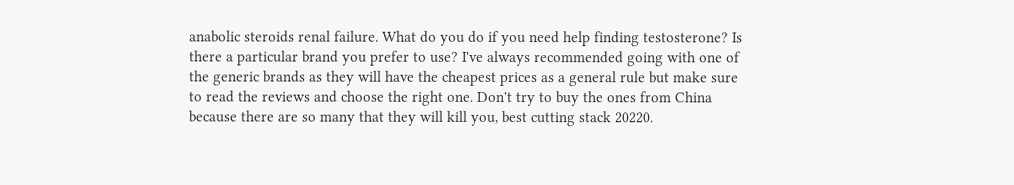anabolic steroids renal failure. What do you do if you need help finding testosterone? Is there a particular brand you prefer to use? I've always recommended going with one of the generic brands as they will have the cheapest prices as a general rule but make sure to read the reviews and choose the right one. Don't try to buy the ones from China because there are so many that they will kill you, best cutting stack 20220.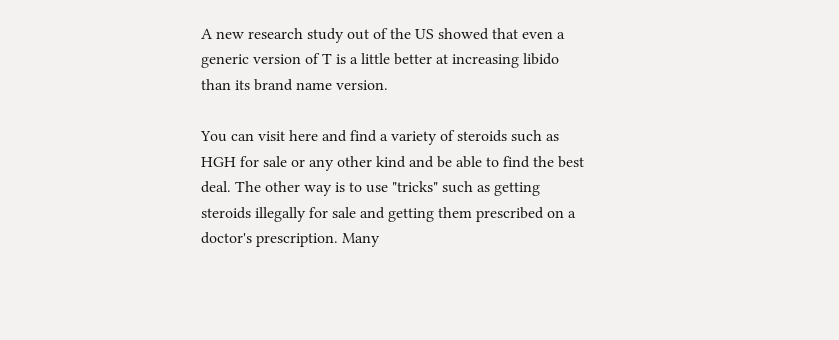A new research study out of the US showed that even a generic version of T is a little better at increasing libido than its brand name version.

You can visit here and find a variety of steroids such as HGH for sale or any other kind and be able to find the best deal. The other way is to use "tricks" such as getting steroids illegally for sale and getting them prescribed on a doctor's prescription. Many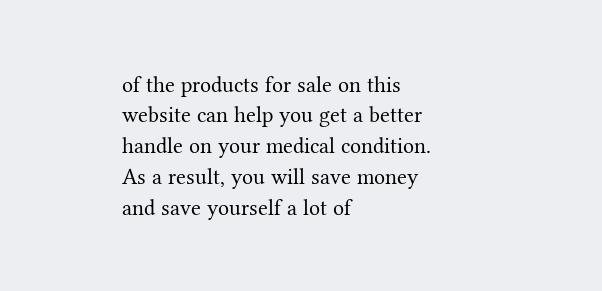of the products for sale on this website can help you get a better handle on your medical condition. As a result, you will save money and save yourself a lot of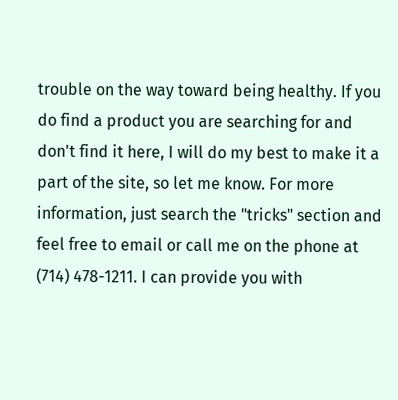trouble on the way toward being healthy. If you do find a product you are searching for and don't find it here, I will do my best to make it a part of the site, so let me know. For more information, just search the "tricks" section and feel free to email or call me on the phone at (714) 478-1211. I can provide you with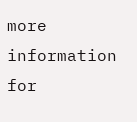more information for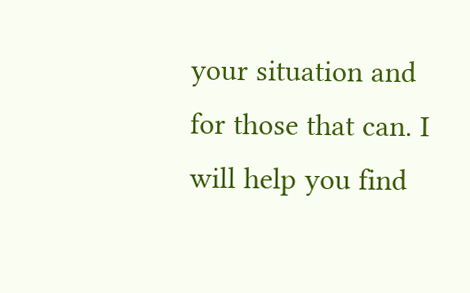your situation and for those that can. I will help you find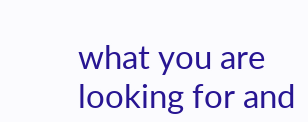what you are looking for and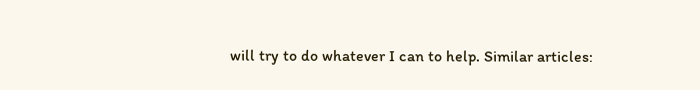will try to do whatever I can to help. Similar articles: